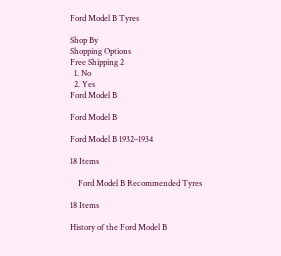Ford Model B Tyres

Shop By
Shopping Options
Free Shipping 2
  1. No
  2. Yes
Ford Model B

Ford Model B

Ford Model B 1932–1934

18 Items

    Ford Model B Recommended Tyres

18 Items

History of the Ford Model B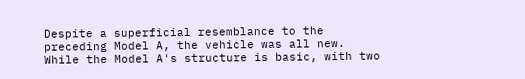Despite a superficial resemblance to the preceding Model A, the vehicle was all new. While the Model A's structure is basic, with two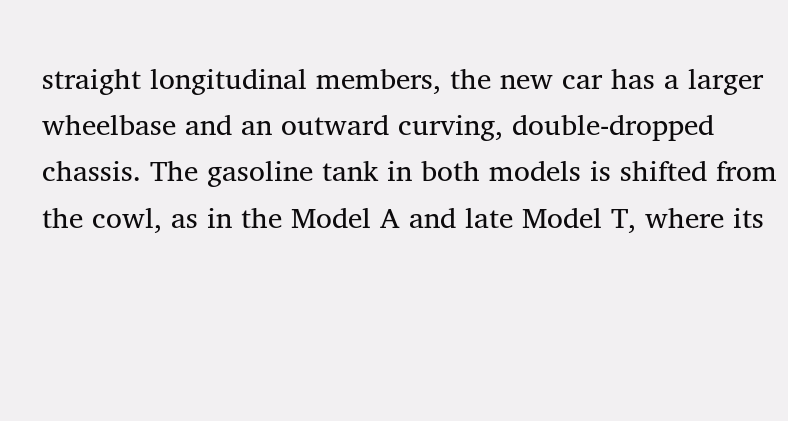straight longitudinal members, the new car has a larger wheelbase and an outward curving, double-dropped chassis. The gasoline tank in both models is shifted from the cowl, as in the Model A and late Model T, where its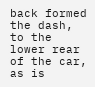back formed the dash, to the lower rear of the car, as is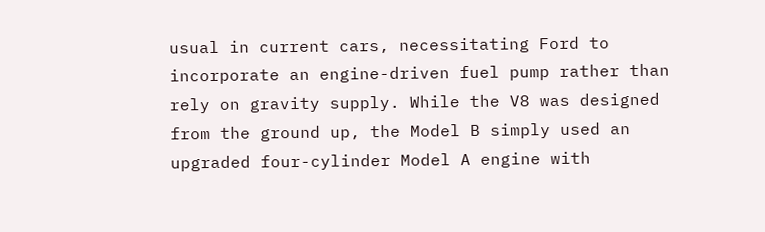usual in current cars, necessitating Ford to incorporate an engine-driven fuel pump rather than rely on gravity supply. While the V8 was designed from the ground up, the Model B simply used an upgraded four-cylinder Model A engine with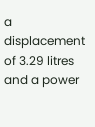a displacement of 3.29 litres and a power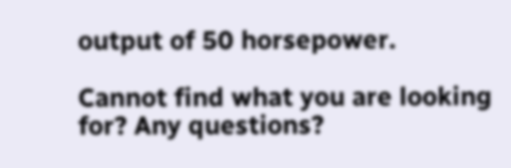output of 50 horsepower.

Cannot find what you are looking for? Any questions?